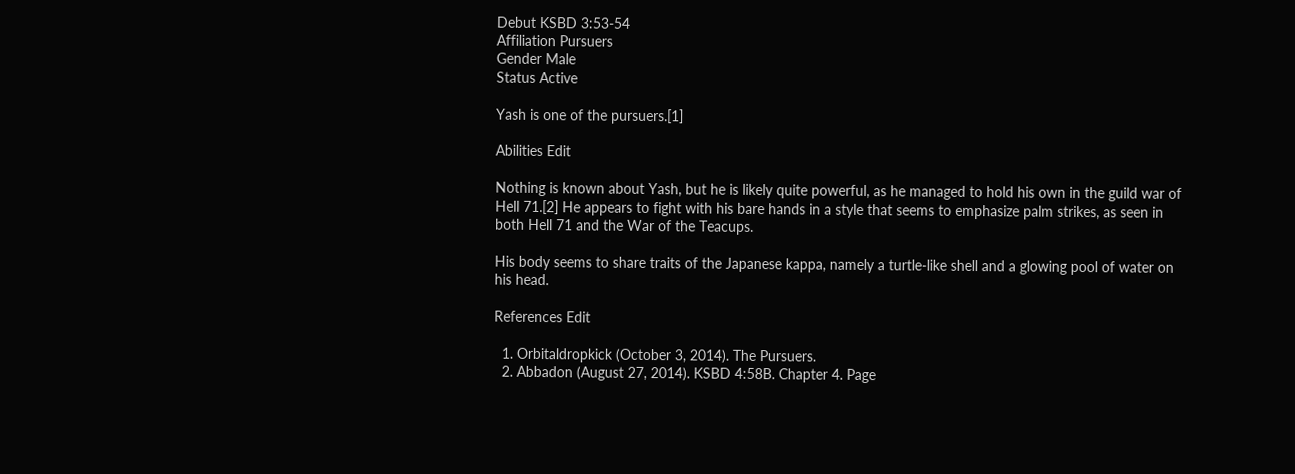Debut KSBD 3:53-54
Affiliation Pursuers
Gender Male
Status Active

Yash is one of the pursuers.[1]

Abilities Edit

Nothing is known about Yash, but he is likely quite powerful, as he managed to hold his own in the guild war of Hell 71.[2] He appears to fight with his bare hands in a style that seems to emphasize palm strikes, as seen in both Hell 71 and the War of the Teacups.

His body seems to share traits of the Japanese kappa, namely a turtle-like shell and a glowing pool of water on his head.

References Edit

  1. Orbitaldropkick (October 3, 2014). The Pursuers.
  2. Abbadon (August 27, 2014). KSBD 4:58B. Chapter 4. Page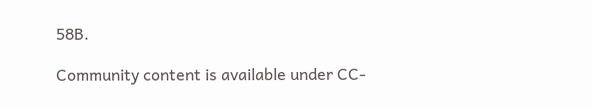58B.

Community content is available under CC-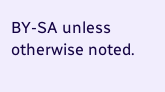BY-SA unless otherwise noted.